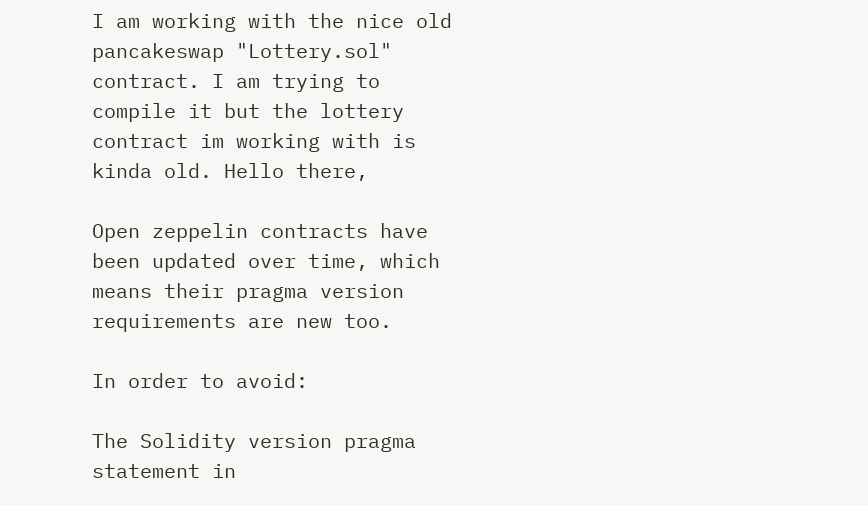I am working with the nice old pancakeswap "Lottery.sol" contract. I am trying to compile it but the lottery contract im working with is kinda old. Hello there,

Open zeppelin contracts have been updated over time, which means their pragma version requirements are new too.

In order to avoid:

The Solidity version pragma statement in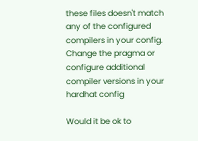these files doesn't match any of the configured compilers in your config. Change the pragma or configure additional compiler versions in your hardhat config

Would it be ok to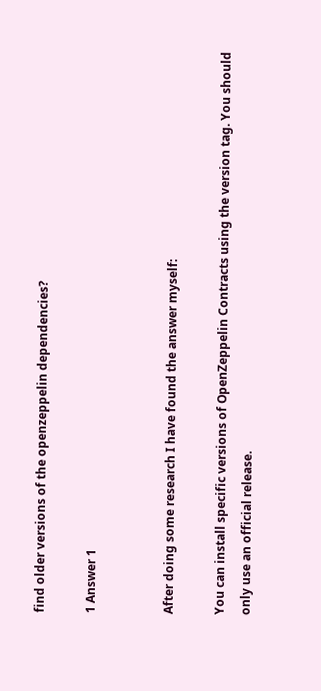find older versions of the openzeppelin dependencies?

1 Answer 1


After doing some research I have found the answer myself:

You can install specific versions of OpenZeppelin Contracts using the version tag. You should only use an official release.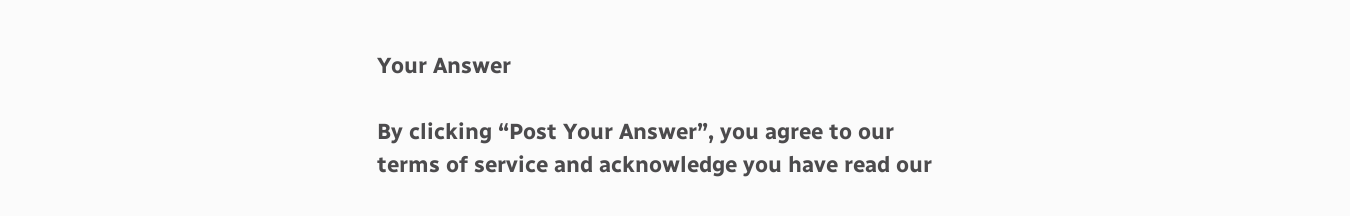Your Answer

By clicking “Post Your Answer”, you agree to our terms of service and acknowledge you have read our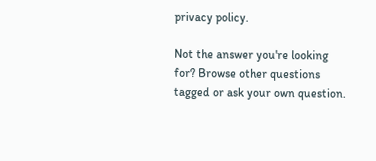privacy policy.

Not the answer you're looking for? Browse other questions tagged or ask your own question.